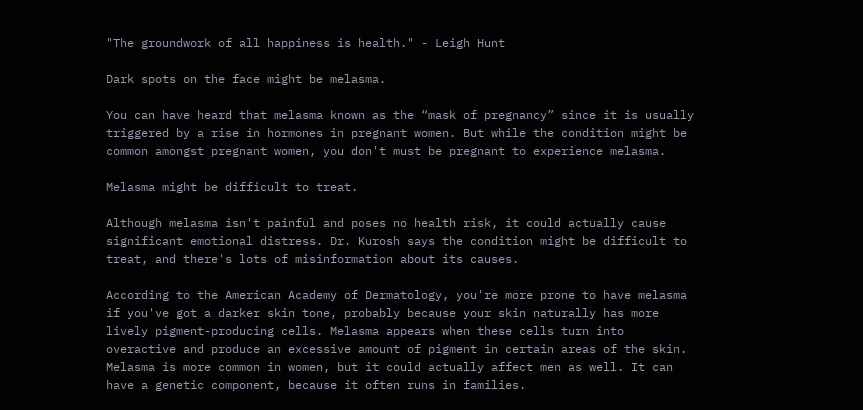"The groundwork of all happiness is health." - Leigh Hunt

Dark spots on the face might be melasma.

You can have heard that melasma known as the “mask of pregnancy” since it is usually triggered by a rise in hormones in pregnant women. But while the condition might be common amongst pregnant women, you don't must be pregnant to experience melasma.

Melasma might be difficult to treat.

Although melasma isn't painful and poses no health risk, it could actually cause significant emotional distress. Dr. Kurosh says the condition might be difficult to treat, and there's lots of misinformation about its causes.

According to the American Academy of Dermatology, you're more prone to have melasma if you've got a darker skin tone, probably because your skin naturally has more lively pigment-producing cells. Melasma appears when these cells turn into overactive and produce an excessive amount of pigment in certain areas of the skin. Melasma is more common in women, but it could actually affect men as well. It can have a genetic component, because it often runs in families.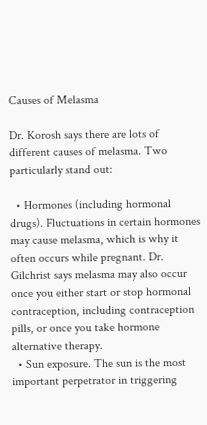Causes of Melasma

Dr. Korosh says there are lots of different causes of melasma. Two particularly stand out:

  • Hormones (including hormonal drugs). Fluctuations in certain hormones may cause melasma, which is why it often occurs while pregnant. Dr. Gilchrist says melasma may also occur once you either start or stop hormonal contraception, including contraception pills, or once you take hormone alternative therapy.
  • Sun exposure. The sun is the most important perpetrator in triggering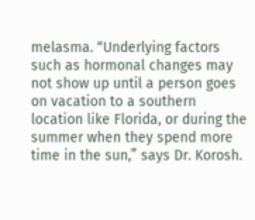melasma. “Underlying factors such as hormonal changes may not show up until a person goes on vacation to a southern location like Florida, or during the summer when they spend more time in the sun,” says Dr. Korosh.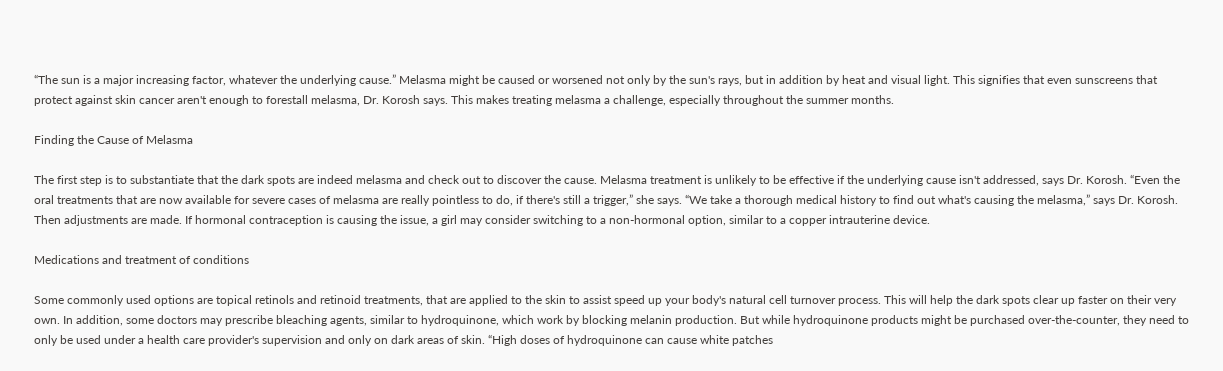“The sun is a major increasing factor, whatever the underlying cause.” Melasma might be caused or worsened not only by the sun's rays, but in addition by heat and visual light. This signifies that even sunscreens that protect against skin cancer aren't enough to forestall melasma, Dr. Korosh says. This makes treating melasma a challenge, especially throughout the summer months.

Finding the Cause of Melasma

The first step is to substantiate that the dark spots are indeed melasma and check out to discover the cause. Melasma treatment is unlikely to be effective if the underlying cause isn't addressed, says Dr. Korosh. “Even the oral treatments that are now available for severe cases of melasma are really pointless to do, if there's still a trigger,” she says. “We take a thorough medical history to find out what's causing the melasma,” says Dr. Korosh. Then adjustments are made. If hormonal contraception is causing the issue, a girl may consider switching to a non-hormonal option, similar to a copper intrauterine device.

Medications and treatment of conditions

Some commonly used options are topical retinols and retinoid treatments, that are applied to the skin to assist speed up your body's natural cell turnover process. This will help the dark spots clear up faster on their very own. In addition, some doctors may prescribe bleaching agents, similar to hydroquinone, which work by blocking melanin production. But while hydroquinone products might be purchased over-the-counter, they need to only be used under a health care provider's supervision and only on dark areas of skin. “High doses of hydroquinone can cause white patches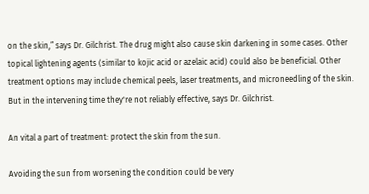on the skin,” says Dr. Gilchrist. The drug might also cause skin darkening in some cases. Other topical lightening agents (similar to kojic acid or azelaic acid) could also be beneficial. Other treatment options may include chemical peels, laser treatments, and microneedling of the skin. But in the intervening time they're not reliably effective, says Dr. Gilchrist.

An vital a part of treatment: protect the skin from the sun.

Avoiding the sun from worsening the condition could be very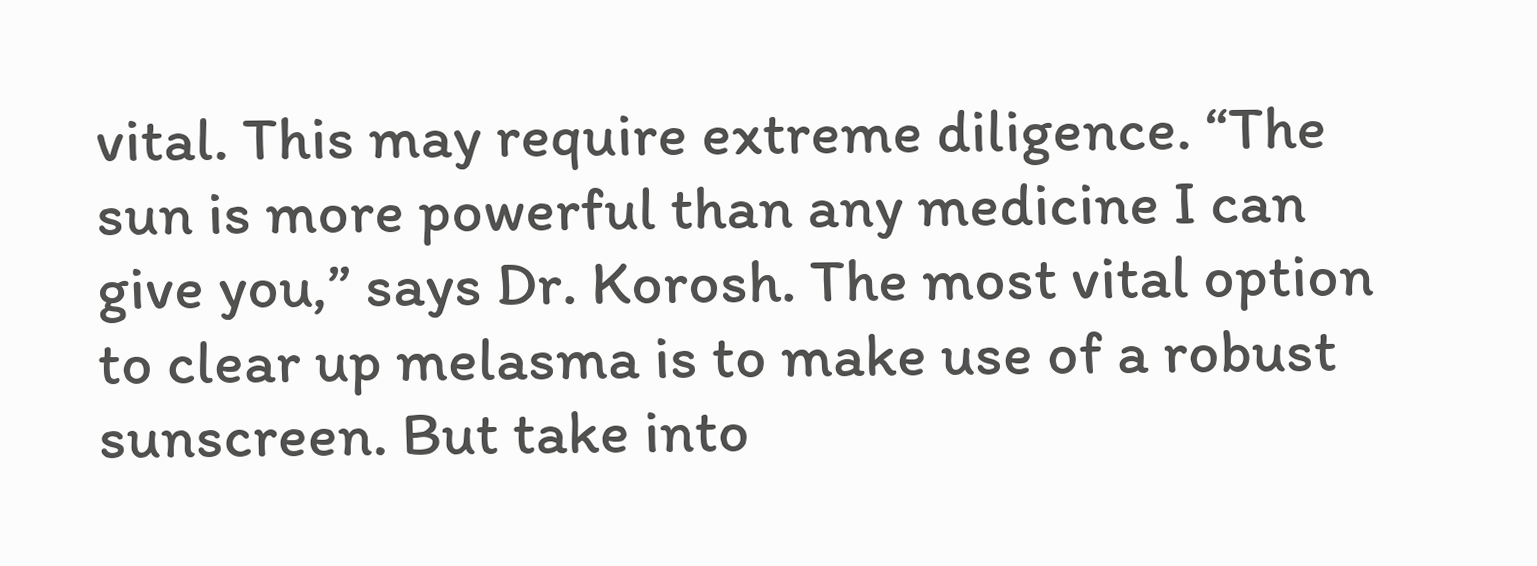vital. This may require extreme diligence. “The sun is more powerful than any medicine I can give you,” says Dr. Korosh. The most vital option to clear up melasma is to make use of a robust sunscreen. But take into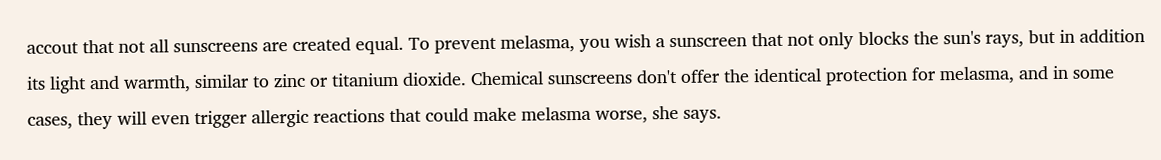accout that not all sunscreens are created equal. To prevent melasma, you wish a sunscreen that not only blocks the sun's rays, but in addition its light and warmth, similar to zinc or titanium dioxide. Chemical sunscreens don't offer the identical protection for melasma, and in some cases, they will even trigger allergic reactions that could make melasma worse, she says.